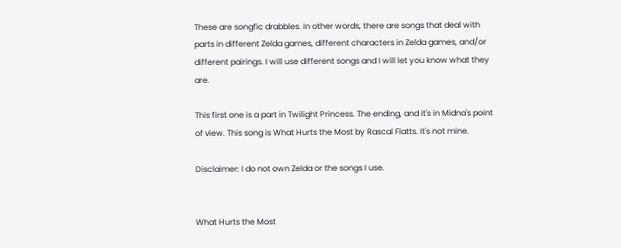These are songfic drabbles. In other words, there are songs that deal with parts in different Zelda games, different characters in Zelda games, and/or different pairings. I will use different songs and I will let you know what they are.

This first one is a part in Twilight Princess. The ending, and it's in Midna's point of view. This song is What Hurts the Most by Rascal Flatts. It's not mine.

Disclaimer: I do not own Zelda or the songs I use.


What Hurts the Most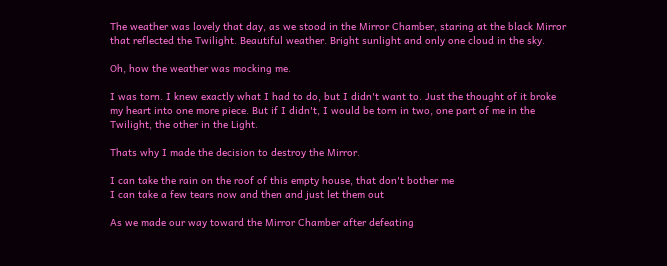The weather was lovely that day, as we stood in the Mirror Chamber, staring at the black Mirror that reflected the Twilight. Beautiful weather. Bright sunlight and only one cloud in the sky.

Oh, how the weather was mocking me.

I was torn. I knew exactly what I had to do, but I didn't want to. Just the thought of it broke my heart into one more piece. But if I didn't, I would be torn in two, one part of me in the Twilight, the other in the Light.

Thats why I made the decision to destroy the Mirror.

I can take the rain on the roof of this empty house, that don't bother me
I can take a few tears now and then and just let them out

As we made our way toward the Mirror Chamber after defeating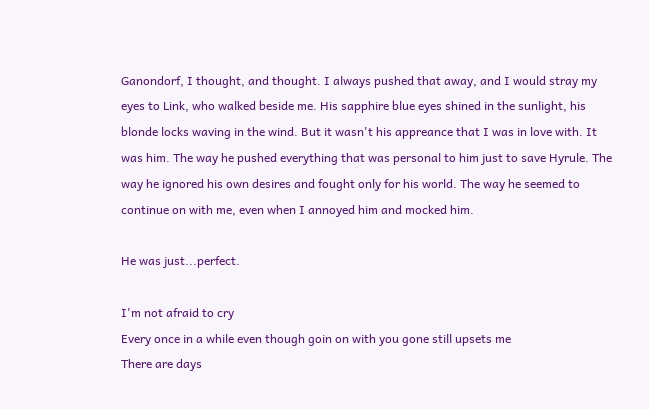Ganondorf, I thought, and thought. I always pushed that away, and I would stray my eyes to Link, who walked beside me. His sapphire blue eyes shined in the sunlight, his blonde locks waving in the wind. But it wasn't his appreance that I was in love with. It was him. The way he pushed everything that was personal to him just to save Hyrule. The way he ignored his own desires and fought only for his world. The way he seemed to continue on with me, even when I annoyed him and mocked him.

He was just...perfect.

I'm not afraid to cry
Every once in a while even though goin on with you gone still upsets me
There are days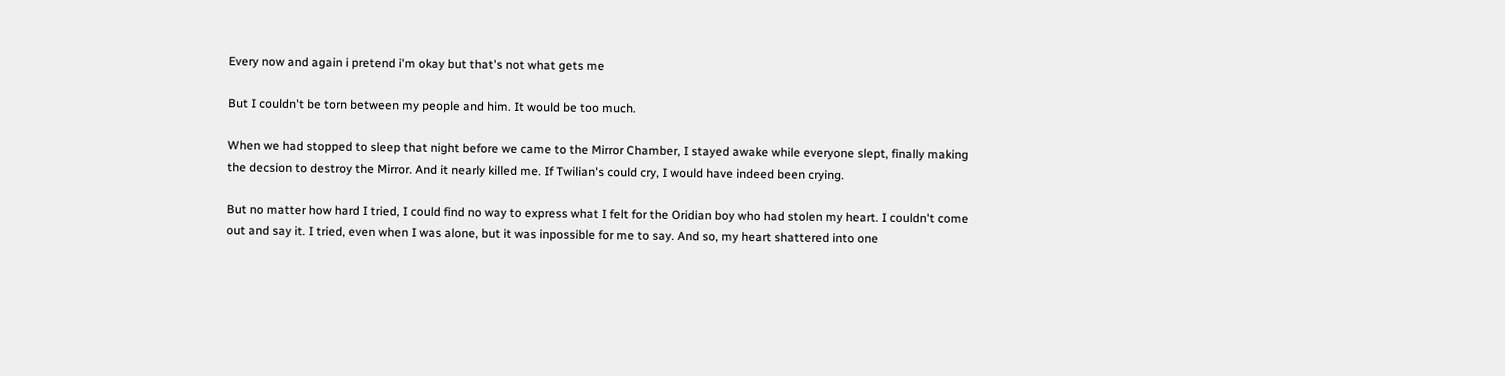Every now and again i pretend i'm okay but that's not what gets me

But I couldn't be torn between my people and him. It would be too much.

When we had stopped to sleep that night before we came to the Mirror Chamber, I stayed awake while everyone slept, finally making the decsion to destroy the Mirror. And it nearly killed me. If Twilian's could cry, I would have indeed been crying.

But no matter how hard I tried, I could find no way to express what I felt for the Oridian boy who had stolen my heart. I couldn't come out and say it. I tried, even when I was alone, but it was inpossible for me to say. And so, my heart shattered into one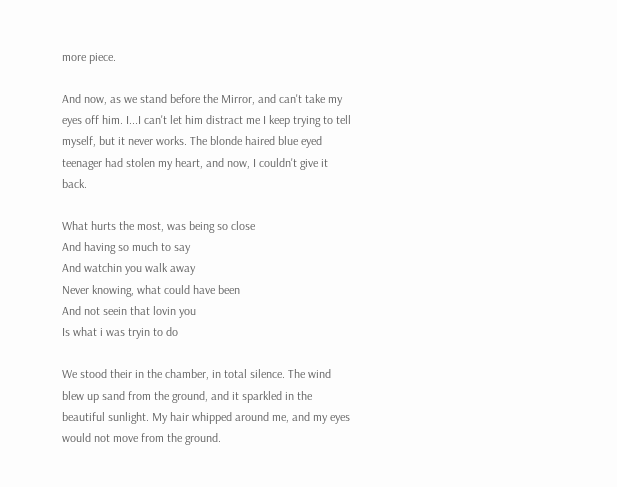more piece.

And now, as we stand before the Mirror, and can't take my eyes off him. I...I can't let him distract me I keep trying to tell myself, but it never works. The blonde haired blue eyed teenager had stolen my heart, and now, I couldn't give it back.

What hurts the most, was being so close
And having so much to say
And watchin you walk away
Never knowing, what could have been
And not seein that lovin you
Is what i was tryin to do

We stood their in the chamber, in total silence. The wind blew up sand from the ground, and it sparkled in the beautiful sunlight. My hair whipped around me, and my eyes would not move from the ground.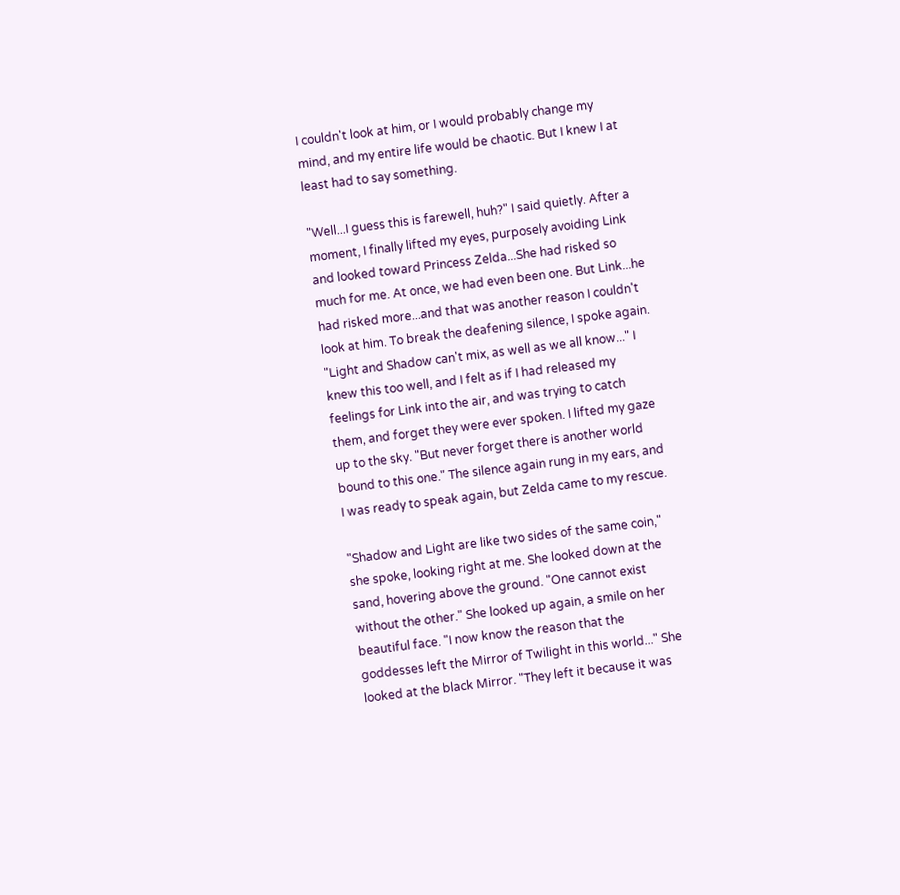I couldn't look at him, or I would probably change my mind, and my entire life would be chaotic. But I knew I at least had to say something.

"Well...I guess this is farewell, huh?" I said quietly. After a moment, I finally lifted my eyes, purposely avoiding Link and looked toward Princess Zelda...She had risked so much for me. At once, we had even been one. But Link...he had risked more...and that was another reason I couldn't look at him. To break the deafening silence, I spoke again. "Light and Shadow can't mix, as well as we all know..." I knew this too well, and I felt as if I had released my feelings for Link into the air, and was trying to catch them, and forget they were ever spoken. I lifted my gaze up to the sky. "But never forget there is another world bound to this one." The silence again rung in my ears, and I was ready to speak again, but Zelda came to my rescue.

"Shadow and Light are like two sides of the same coin," she spoke, looking right at me. She looked down at the sand, hovering above the ground. "One cannot exist without the other." She looked up again, a smile on her beautiful face. "I now know the reason that the goddesses left the Mirror of Twilight in this world..." She looked at the black Mirror. "They left it because it was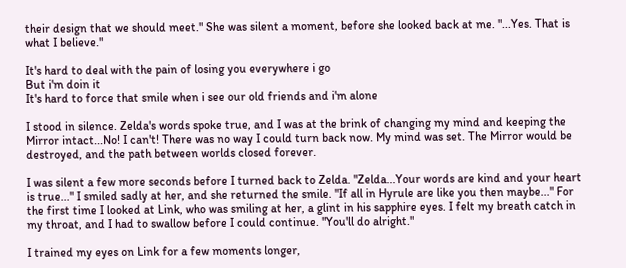their design that we should meet." She was silent a moment, before she looked back at me. "...Yes. That is what I believe."

It's hard to deal with the pain of losing you everywhere i go
But i'm doin it
It's hard to force that smile when i see our old friends and i'm alone

I stood in silence. Zelda's words spoke true, and I was at the brink of changing my mind and keeping the Mirror intact...No! I can't! There was no way I could turn back now. My mind was set. The Mirror would be destroyed, and the path between worlds closed forever.

I was silent a few more seconds before I turned back to Zelda. "Zelda...Your words are kind and your heart is true..." I smiled sadly at her, and she returned the smile. "If all in Hyrule are like you then maybe..." For the first time I looked at Link, who was smiling at her, a glint in his sapphire eyes. I felt my breath catch in my throat, and I had to swallow before I could continue. "You'll do alright."

I trained my eyes on Link for a few moments longer,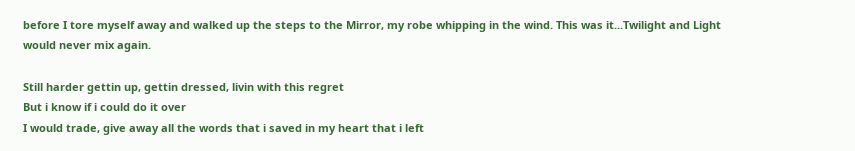before I tore myself away and walked up the steps to the Mirror, my robe whipping in the wind. This was it...Twilight and Light would never mix again.

Still harder gettin up, gettin dressed, livin with this regret
But i know if i could do it over
I would trade, give away all the words that i saved in my heart that i left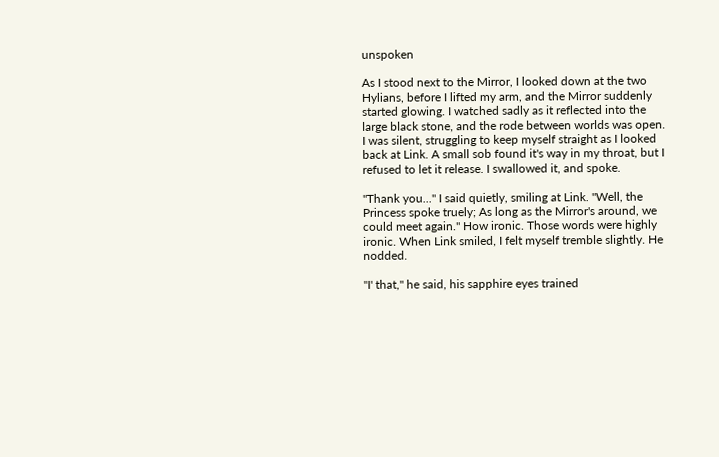unspoken

As I stood next to the Mirror, I looked down at the two Hylians, before I lifted my arm, and the Mirror suddenly started glowing. I watched sadly as it reflected into the large black stone, and the rode between worlds was open. I was silent, struggling to keep myself straight as I looked back at Link. A small sob found it's way in my throat, but I refused to let it release. I swallowed it, and spoke.

"Thank you..." I said quietly, smiling at Link. "Well, the Princess spoke truely; As long as the Mirror's around, we could meet again." How ironic. Those words were highly ironic. When Link smiled, I felt myself tremble slightly. He nodded.

"I' that," he said, his sapphire eyes trained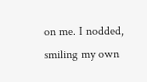on me. I nodded, smiling my own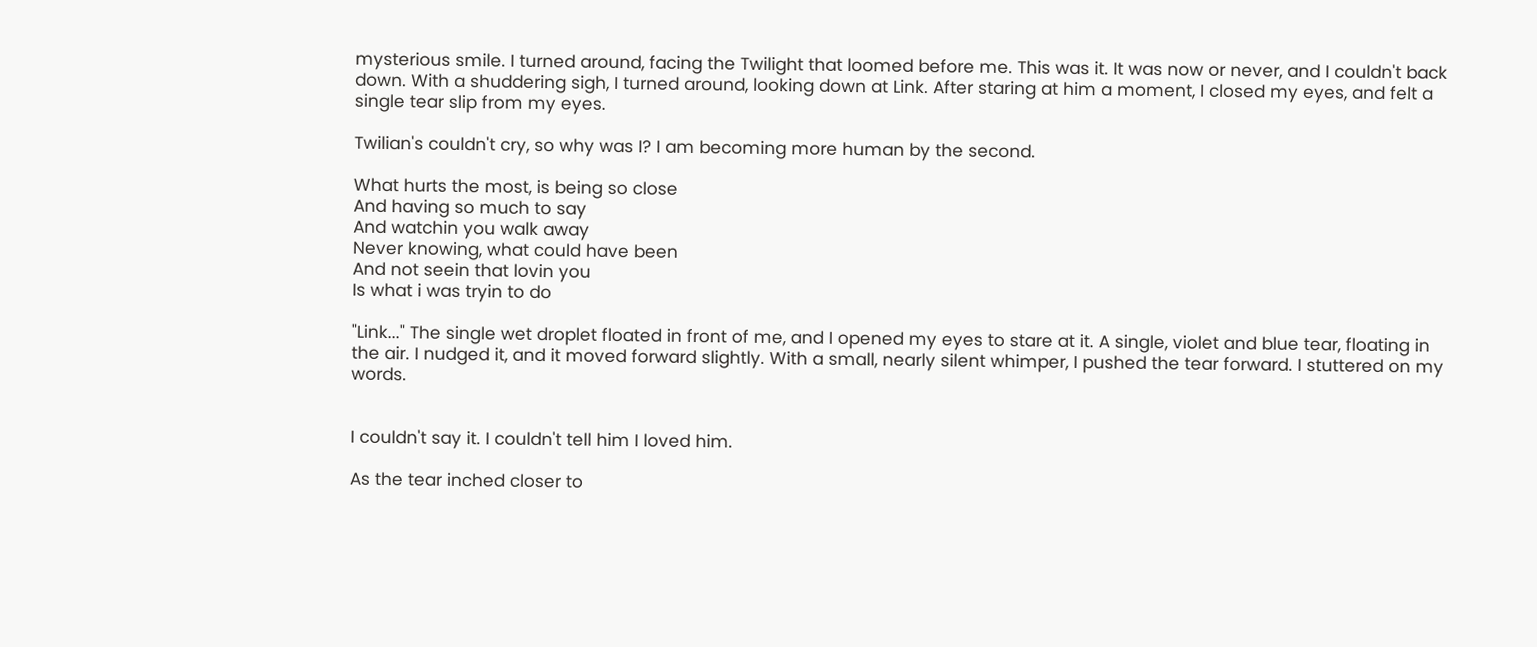mysterious smile. I turned around, facing the Twilight that loomed before me. This was it. It was now or never, and I couldn't back down. With a shuddering sigh, I turned around, looking down at Link. After staring at him a moment, I closed my eyes, and felt a single tear slip from my eyes.

Twilian's couldn't cry, so why was I? I am becoming more human by the second.

What hurts the most, is being so close
And having so much to say
And watchin you walk away
Never knowing, what could have been
And not seein that lovin you
Is what i was tryin to do

"Link..." The single wet droplet floated in front of me, and I opened my eyes to stare at it. A single, violet and blue tear, floating in the air. I nudged it, and it moved forward slightly. With a small, nearly silent whimper, I pushed the tear forward. I stuttered on my words.


I couldn't say it. I couldn't tell him I loved him.

As the tear inched closer to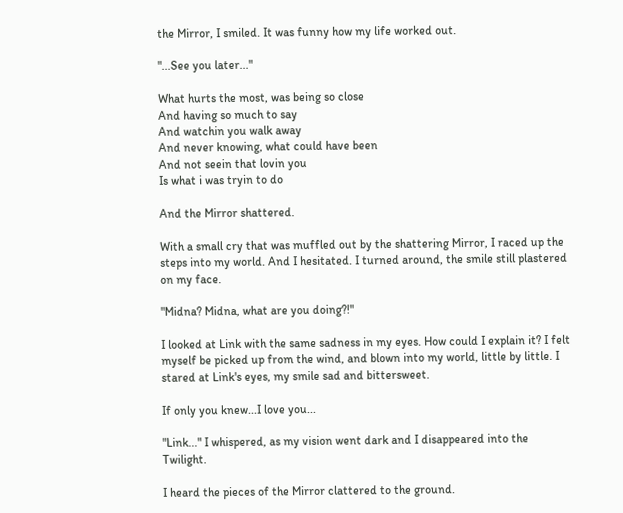the Mirror, I smiled. It was funny how my life worked out.

"...See you later..."

What hurts the most, was being so close
And having so much to say
And watchin you walk away
And never knowing, what could have been
And not seein that lovin you
Is what i was tryin to do

And the Mirror shattered.

With a small cry that was muffled out by the shattering Mirror, I raced up the steps into my world. And I hesitated. I turned around, the smile still plastered on my face.

"Midna? Midna, what are you doing?!"

I looked at Link with the same sadness in my eyes. How could I explain it? I felt myself be picked up from the wind, and blown into my world, little by little. I stared at Link's eyes, my smile sad and bittersweet.

If only you knew...I love you...

"Link..." I whispered, as my vision went dark and I disappeared into the Twilight.

I heard the pieces of the Mirror clattered to the ground.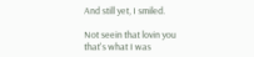And still yet, I smiled.

Not seein that lovin you
that's what I was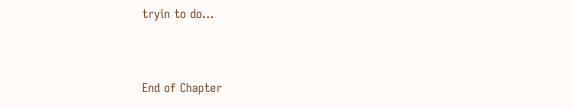tryin to do…


End of Chapter